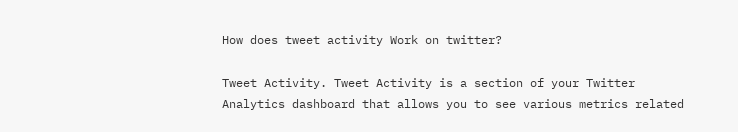How does tweet activity Work on twitter?

Tweet Activity. Tweet Activity is a section of your Twitter Analytics dashboard that allows you to see various metrics related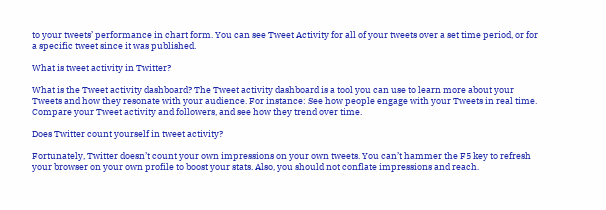to your tweets’ performance in chart form. You can see Tweet Activity for all of your tweets over a set time period, or for a specific tweet since it was published.

What is tweet activity in Twitter?

What is the Tweet activity dashboard? The Tweet activity dashboard is a tool you can use to learn more about your Tweets and how they resonate with your audience. For instance: See how people engage with your Tweets in real time. Compare your Tweet activity and followers, and see how they trend over time.

Does Twitter count yourself in tweet activity?

Fortunately, Twitter doesn’t count your own impressions on your own tweets. You can’t hammer the F5 key to refresh your browser on your own profile to boost your stats. Also, you should not conflate impressions and reach.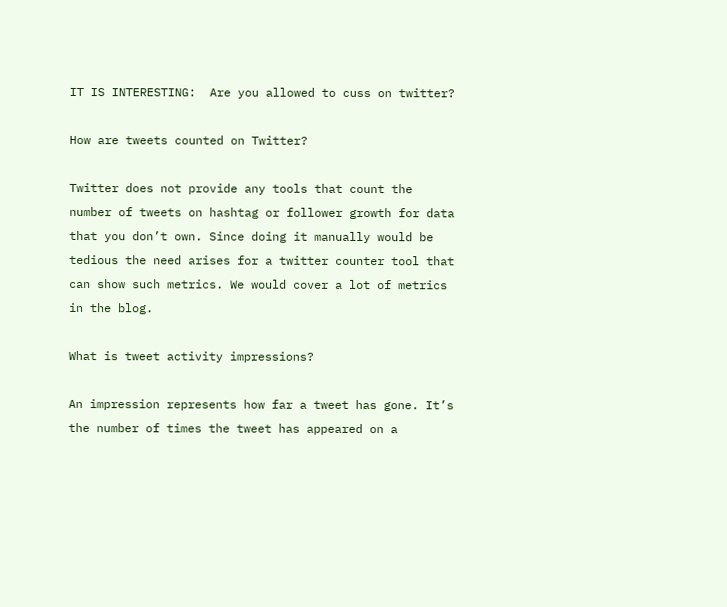IT IS INTERESTING:  Are you allowed to cuss on twitter?

How are tweets counted on Twitter?

Twitter does not provide any tools that count the number of tweets on hashtag or follower growth for data that you don’t own. Since doing it manually would be tedious the need arises for a twitter counter tool that can show such metrics. We would cover a lot of metrics in the blog.

What is tweet activity impressions?

An impression represents how far a tweet has gone. It’s the number of times the tweet has appeared on a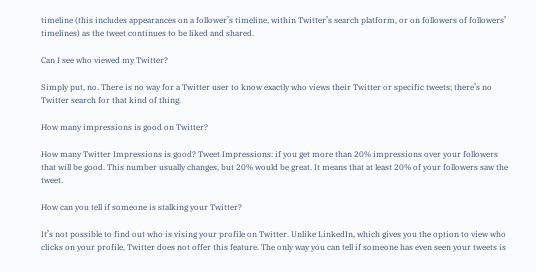timeline (this includes appearances on a follower’s timeline, within Twitter’s search platform, or on followers of followers’ timelines) as the tweet continues to be liked and shared.

Can I see who viewed my Twitter?

Simply put, no. There is no way for a Twitter user to know exactly who views their Twitter or specific tweets; there’s no Twitter search for that kind of thing.

How many impressions is good on Twitter?

How many Twitter Impressions is good? Tweet Impressions: if you get more than 20% impressions over your followers that will be good. This number usually changes, but 20% would be great. It means that at least 20% of your followers saw the tweet.

How can you tell if someone is stalking your Twitter?

It’s not possible to find out who is vising your profile on Twitter. Unlike LinkedIn, which gives you the option to view who clicks on your profile, Twitter does not offer this feature. The only way you can tell if someone has even seen your tweets is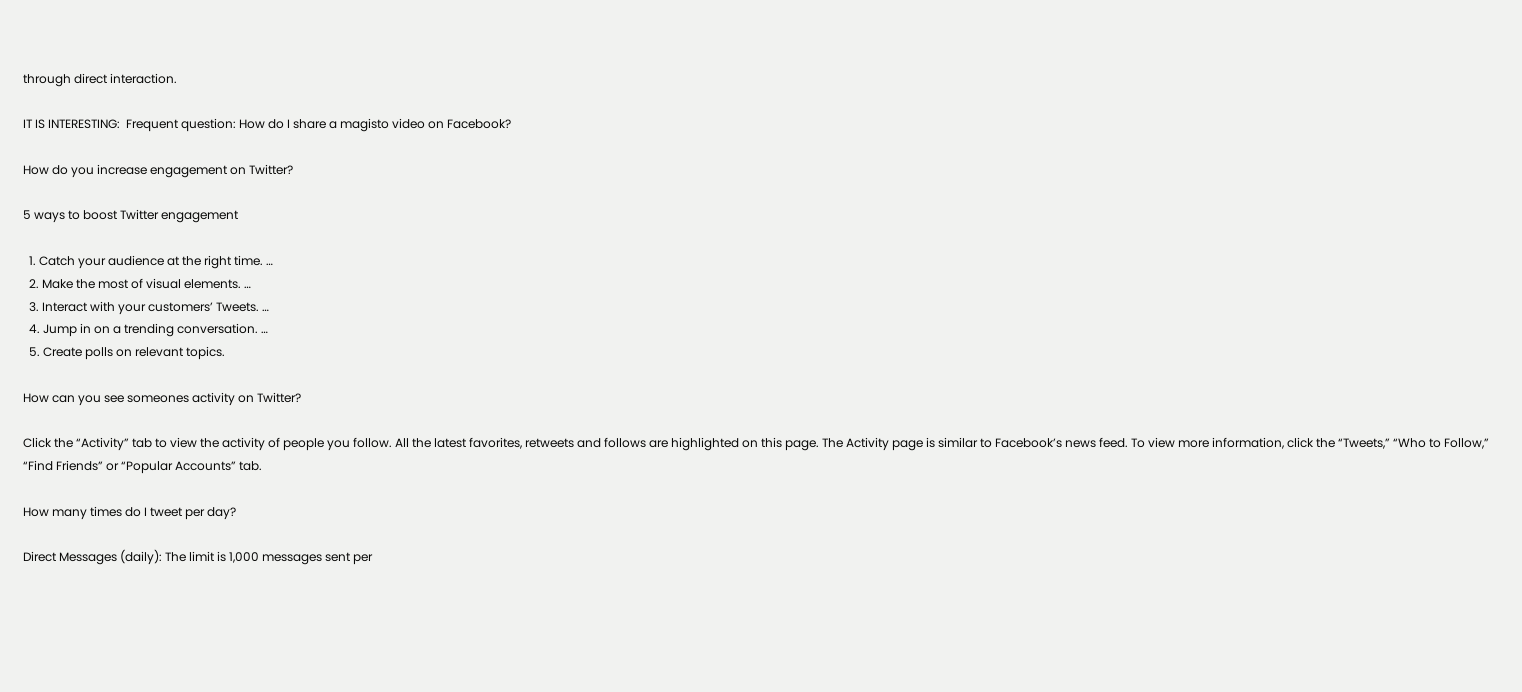through direct interaction.

IT IS INTERESTING:  Frequent question: How do I share a magisto video on Facebook?

How do you increase engagement on Twitter?

5 ways to boost Twitter engagement

  1. Catch your audience at the right time. …
  2. Make the most of visual elements. …
  3. Interact with your customers’ Tweets. …
  4. Jump in on a trending conversation. …
  5. Create polls on relevant topics.

How can you see someones activity on Twitter?

Click the “Activity” tab to view the activity of people you follow. All the latest favorites, retweets and follows are highlighted on this page. The Activity page is similar to Facebook’s news feed. To view more information, click the “Tweets,” “Who to Follow,” “Find Friends” or “Popular Accounts” tab.

How many times do I tweet per day?

Direct Messages (daily): The limit is 1,000 messages sent per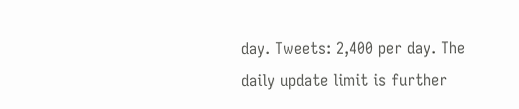day. Tweets: 2,400 per day. The daily update limit is further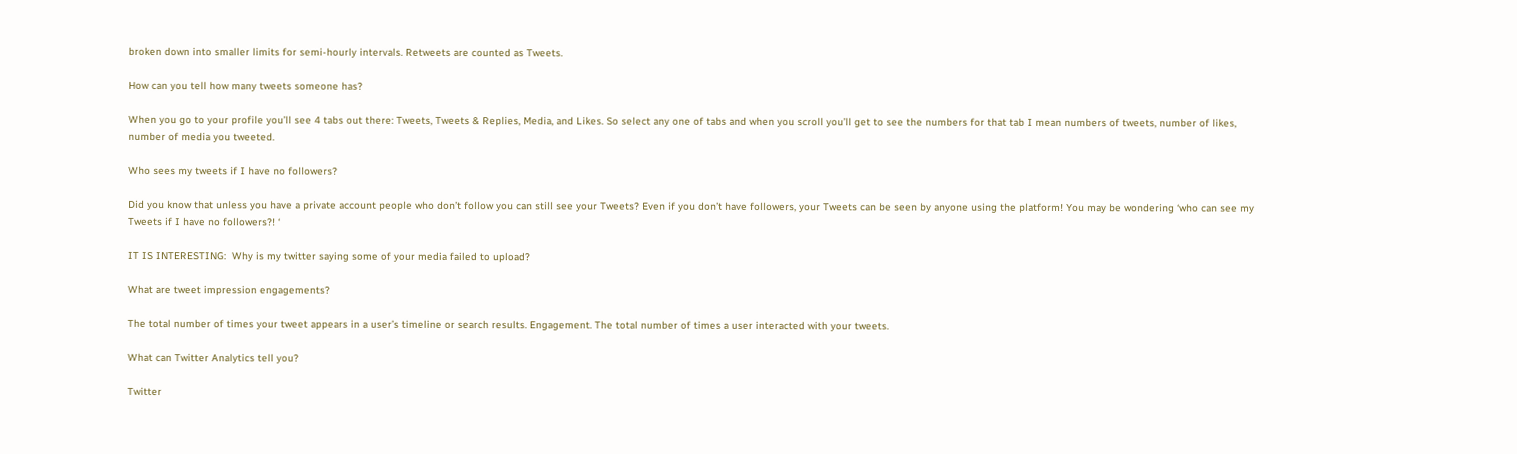broken down into smaller limits for semi-hourly intervals. Retweets are counted as Tweets.

How can you tell how many tweets someone has?

When you go to your profile you’ll see 4 tabs out there: Tweets, Tweets & Replies, Media, and Likes. So select any one of tabs and when you scroll you’ll get to see the numbers for that tab I mean numbers of tweets, number of likes, number of media you tweeted.

Who sees my tweets if I have no followers?

Did you know that unless you have a private account people who don’t follow you can still see your Tweets? Even if you don’t have followers, your Tweets can be seen by anyone using the platform! You may be wondering ‘who can see my Tweets if I have no followers?! ‘

IT IS INTERESTING:  Why is my twitter saying some of your media failed to upload?

What are tweet impression engagements?

The total number of times your tweet appears in a user’s timeline or search results. Engagement. The total number of times a user interacted with your tweets.

What can Twitter Analytics tell you?

Twitter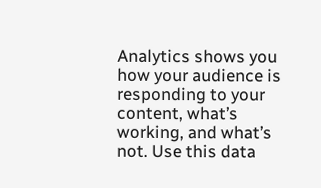Analytics shows you how your audience is responding to your content, what’s working, and what’s not. Use this data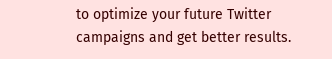to optimize your future Twitter campaigns and get better results.